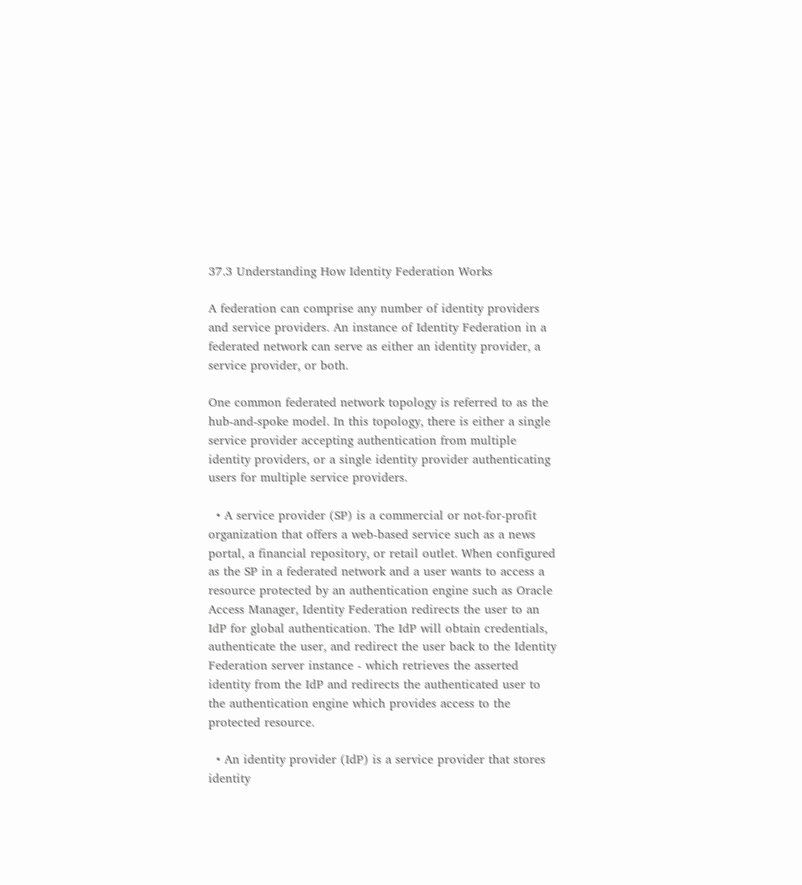37.3 Understanding How Identity Federation Works

A federation can comprise any number of identity providers and service providers. An instance of Identity Federation in a federated network can serve as either an identity provider, a service provider, or both.

One common federated network topology is referred to as the hub-and-spoke model. In this topology, there is either a single service provider accepting authentication from multiple identity providers, or a single identity provider authenticating users for multiple service providers.

  • A service provider (SP) is a commercial or not-for-profit organization that offers a web-based service such as a news portal, a financial repository, or retail outlet. When configured as the SP in a federated network and a user wants to access a resource protected by an authentication engine such as Oracle Access Manager, Identity Federation redirects the user to an IdP for global authentication. The IdP will obtain credentials, authenticate the user, and redirect the user back to the Identity Federation server instance - which retrieves the asserted identity from the IdP and redirects the authenticated user to the authentication engine which provides access to the protected resource.

  • An identity provider (IdP) is a service provider that stores identity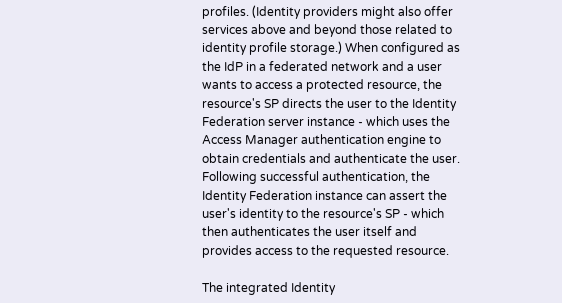profiles. (Identity providers might also offer services above and beyond those related to identity profile storage.) When configured as the IdP in a federated network and a user wants to access a protected resource, the resource's SP directs the user to the Identity Federation server instance - which uses the Access Manager authentication engine to obtain credentials and authenticate the user. Following successful authentication, the Identity Federation instance can assert the user's identity to the resource's SP - which then authenticates the user itself and provides access to the requested resource.

The integrated Identity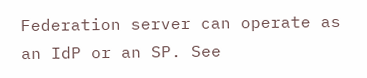Federation server can operate as an IdP or an SP. See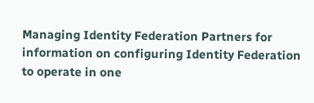Managing Identity Federation Partners for information on configuring Identity Federation to operate in one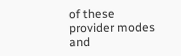of these provider modes and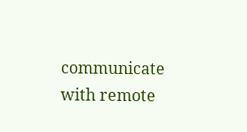communicate with remote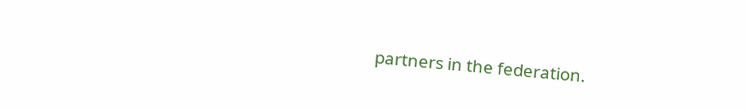partners in the federation.